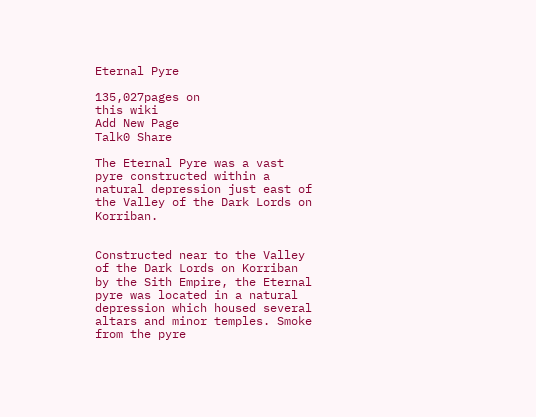Eternal Pyre

135,027pages on
this wiki
Add New Page
Talk0 Share

The Eternal Pyre was a vast pyre constructed within a natural depression just east of the Valley of the Dark Lords on Korriban.


Constructed near to the Valley of the Dark Lords on Korriban by the Sith Empire, the Eternal pyre was located in a natural depression which housed several altars and minor temples. Smoke from the pyre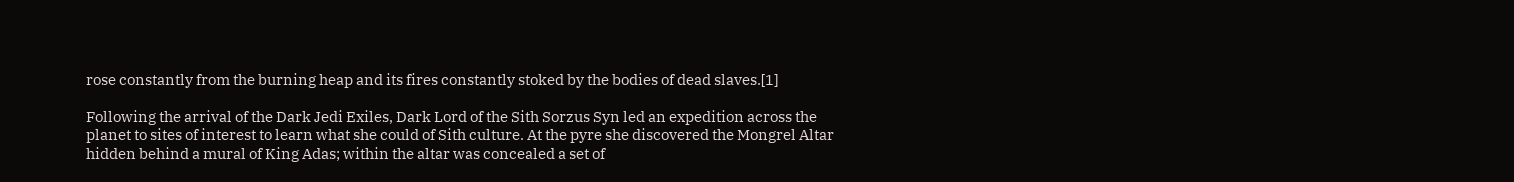rose constantly from the burning heap and its fires constantly stoked by the bodies of dead slaves.[1]

Following the arrival of the Dark Jedi Exiles, Dark Lord of the Sith Sorzus Syn led an expedition across the planet to sites of interest to learn what she could of Sith culture. At the pyre she discovered the Mongrel Altar hidden behind a mural of King Adas; within the altar was concealed a set of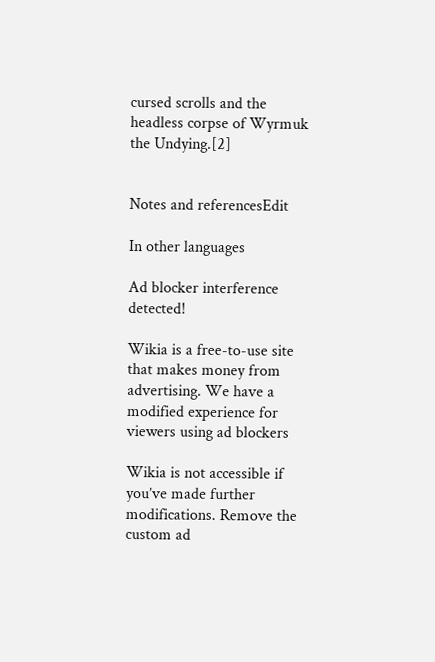cursed scrolls and the headless corpse of Wyrmuk the Undying.[2]


Notes and referencesEdit

In other languages

Ad blocker interference detected!

Wikia is a free-to-use site that makes money from advertising. We have a modified experience for viewers using ad blockers

Wikia is not accessible if you’ve made further modifications. Remove the custom ad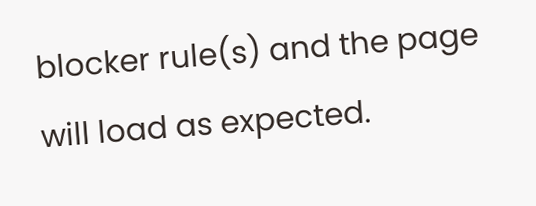blocker rule(s) and the page will load as expected.